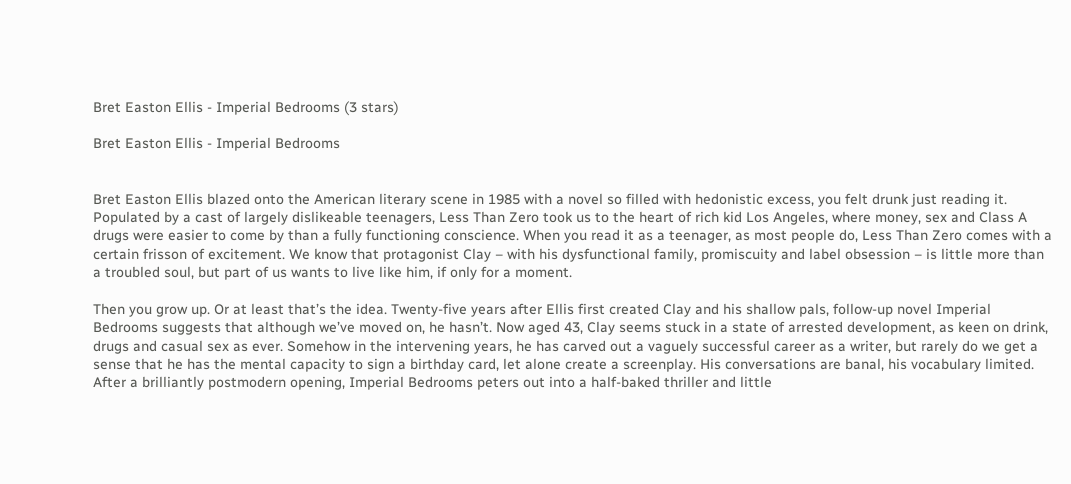Bret Easton Ellis - Imperial Bedrooms (3 stars)

Bret Easton Ellis - Imperial Bedrooms


Bret Easton Ellis blazed onto the American literary scene in 1985 with a novel so filled with hedonistic excess, you felt drunk just reading it. Populated by a cast of largely dislikeable teenagers, Less Than Zero took us to the heart of rich kid Los Angeles, where money, sex and Class A drugs were easier to come by than a fully functioning conscience. When you read it as a teenager, as most people do, Less Than Zero comes with a certain frisson of excitement. We know that protagonist Clay – with his dysfunctional family, promiscuity and label obsession – is little more than a troubled soul, but part of us wants to live like him, if only for a moment.

Then you grow up. Or at least that’s the idea. Twenty-five years after Ellis first created Clay and his shallow pals, follow-up novel Imperial Bedrooms suggests that although we’ve moved on, he hasn’t. Now aged 43, Clay seems stuck in a state of arrested development, as keen on drink, drugs and casual sex as ever. Somehow in the intervening years, he has carved out a vaguely successful career as a writer, but rarely do we get a sense that he has the mental capacity to sign a birthday card, let alone create a screenplay. His conversations are banal, his vocabulary limited. After a brilliantly postmodern opening, Imperial Bedrooms peters out into a half-baked thriller and little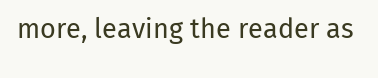more, leaving the reader as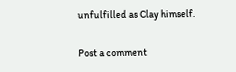unfulfilled as Clay himself.

Post a comment